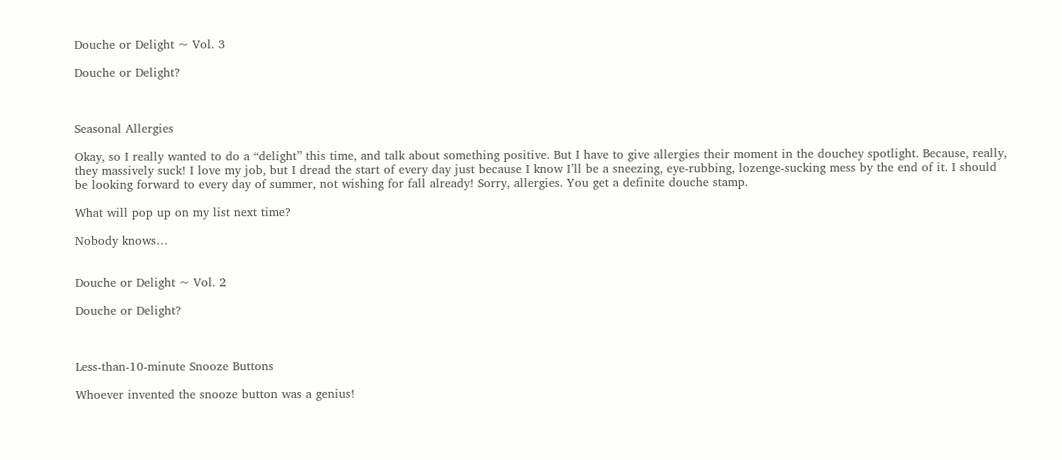Douche or Delight ~ Vol. 3

Douche or Delight?



Seasonal Allergies

Okay, so I really wanted to do a “delight” this time, and talk about something positive. But I have to give allergies their moment in the douchey spotlight. Because, really, they massively suck! I love my job, but I dread the start of every day just because I know I’ll be a sneezing, eye-rubbing, lozenge-sucking mess by the end of it. I should be looking forward to every day of summer, not wishing for fall already! Sorry, allergies. You get a definite douche stamp.

What will pop up on my list next time?

Nobody knows…


Douche or Delight ~ Vol. 2

Douche or Delight?



Less-than-10-minute Snooze Buttons

Whoever invented the snooze button was a genius!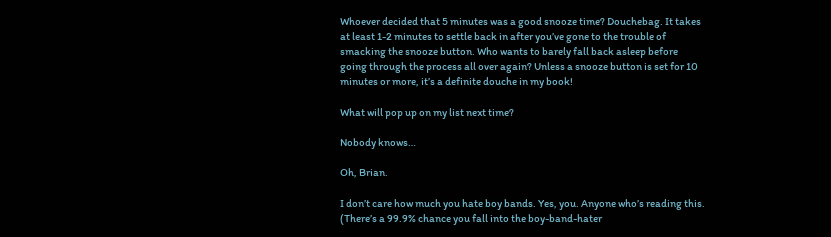Whoever decided that 5 minutes was a good snooze time? Douchebag. It takes at least 1-2 minutes to settle back in after you’ve gone to the trouble of smacking the snooze button. Who wants to barely fall back asleep before going through the process all over again? Unless a snooze button is set for 10 minutes or more, it’s a definite douche in my book!

What will pop up on my list next time?

Nobody knows…

Oh, Brian.

I don’t care how much you hate boy bands. Yes, you. Anyone who’s reading this. (There’s a 99.9% chance you fall into the boy-band-hater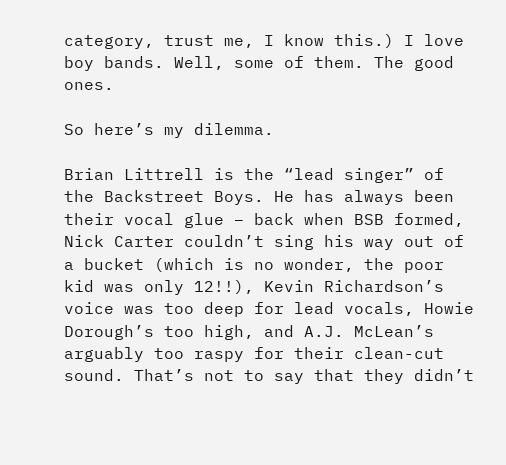category, trust me, I know this.) I love boy bands. Well, some of them. The good ones.

So here’s my dilemma.

Brian Littrell is the “lead singer” of the Backstreet Boys. He has always been their vocal glue – back when BSB formed, Nick Carter couldn’t sing his way out of a bucket (which is no wonder, the poor kid was only 12!!), Kevin Richardson’s voice was too deep for lead vocals, Howie Dorough’s too high, and A.J. McLean’s arguably too raspy for their clean-cut sound. That’s not to say that they didn’t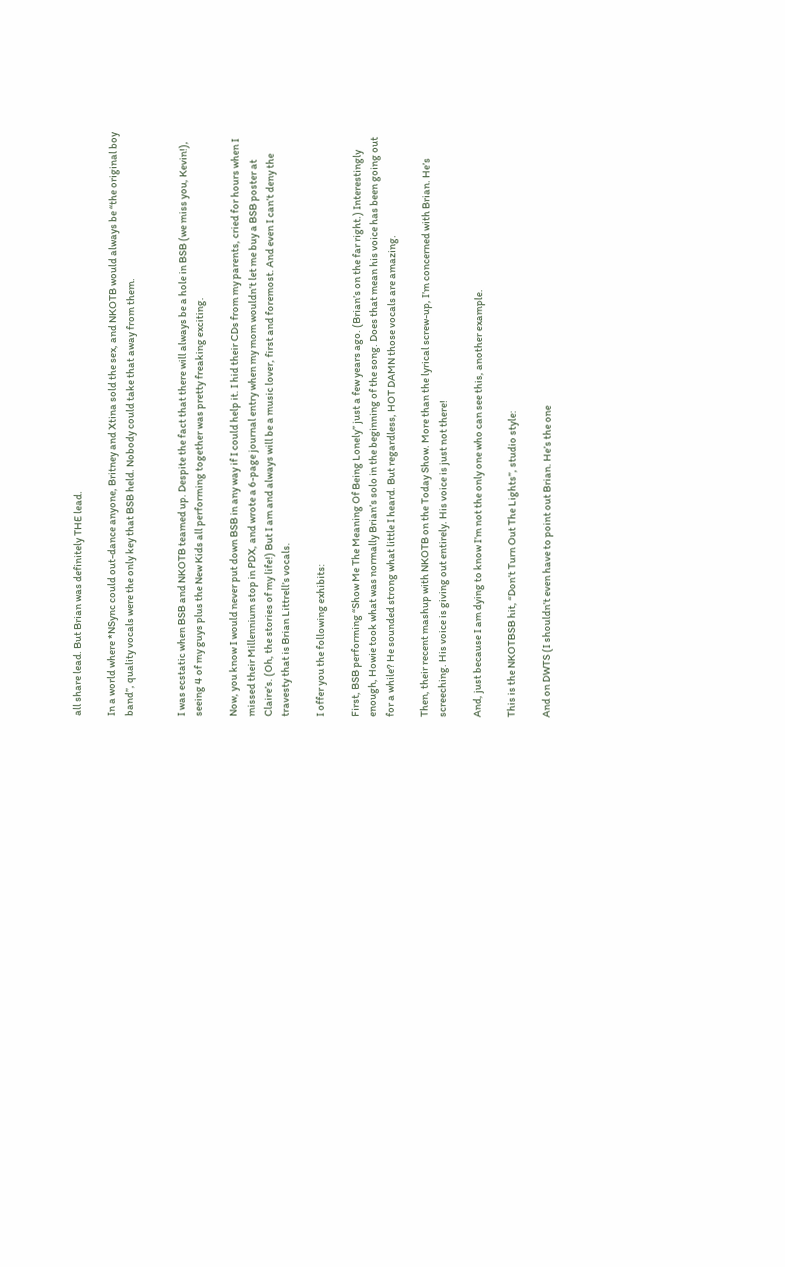all share lead. But Brian was definitely THE lead.

In a world where *NSync could out-dance anyone, Britney and Xtina sold the sex, and NKOTB would always be “the original boy band”, quality vocals were the only key that BSB held. Nobody could take that away from them.


I was ecstatic when BSB and NKOTB teamed up. Despite the fact that there will always be a hole in BSB (we miss you, Kevin!), seeing 4 of my guys plus the New Kids all performing together was pretty freaking exciting.

Now, you know I would never put down BSB in any way if I could help it. I hid their CDs from my parents, cried for hours when I missed their Millennium stop in PDX, and wrote a 6-page journal entry when my mom wouldn’t let me buy a BSB poster at Claire’s. (Oh, the stories of my life!) But I am and always will be a music lover, first and foremost. And even I can’t deny the travesty that is Brian Littrell’s vocals.

I offer you the following exhibits:

First, BSB performing “Show Me The Meaning Of Being Lonely” just a few years ago. (Brian’s on the far right.) Interestingly enough, Howie took what was normally Brian’s solo in the beginning of the song. Does that mean his voice has been going out for a while? He sounded strong what little I heard. But regardless, HOT DAMN those vocals are amazing.

Then, their recent mashup with NKOTB on the Today Show. More than the lyrical screw-up, I’m concerned with Brian. He’s screeching. His voice is giving out entirely. His voice is just not there!

And, just because I am dying to know I’m not the only one who can see this, another example.

This is the NKOTBSB hit, “Don’t Turn Out The Lights”, studio style:

And on DWTS (I shouldn’t even have to point out Brian. He’s the one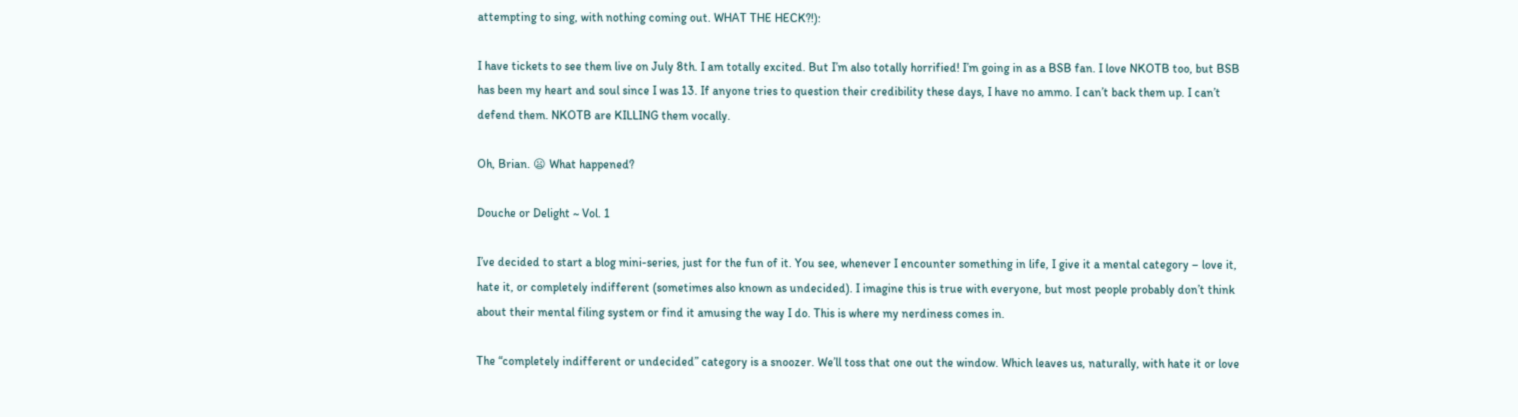attempting to sing, with nothing coming out. WHAT THE HECK?!):

I have tickets to see them live on July 8th. I am totally excited. But I’m also totally horrified! I’m going in as a BSB fan. I love NKOTB too, but BSB has been my heart and soul since I was 13. If anyone tries to question their credibility these days, I have no ammo. I can’t back them up. I can’t defend them. NKOTB are KILLING them vocally.

Oh, Brian. 😦 What happened?

Douche or Delight ~ Vol. 1

I’ve decided to start a blog mini-series, just for the fun of it. You see, whenever I encounter something in life, I give it a mental category – love it, hate it, or completely indifferent (sometimes also known as undecided). I imagine this is true with everyone, but most people probably don’t think about their mental filing system or find it amusing the way I do. This is where my nerdiness comes in.

The “completely indifferent or undecided” category is a snoozer. We’ll toss that one out the window. Which leaves us, naturally, with hate it or love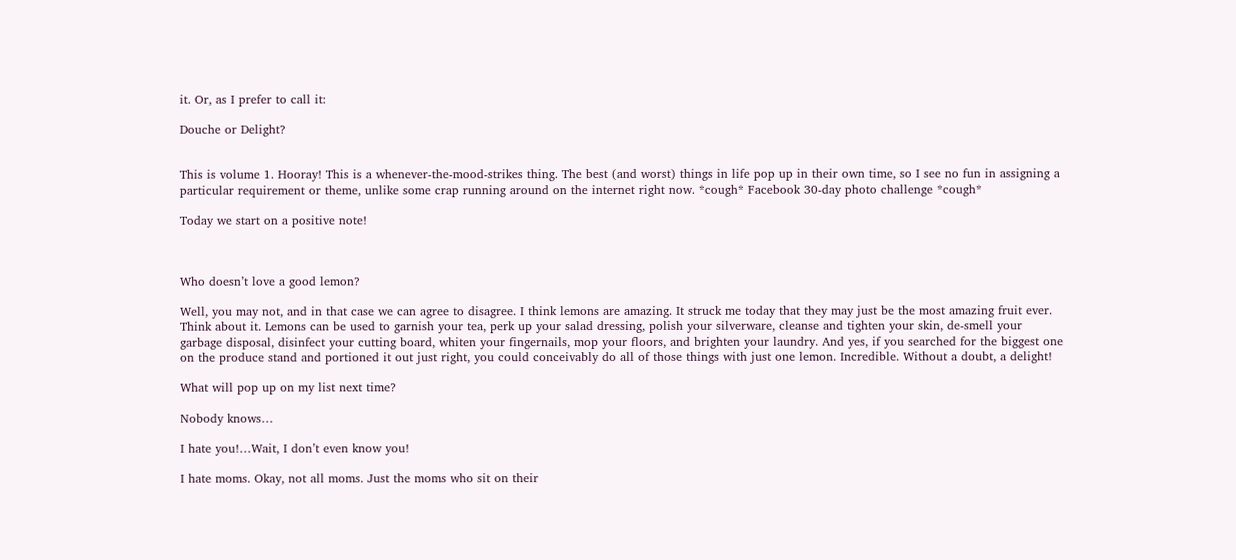it. Or, as I prefer to call it:

Douche or Delight?


This is volume 1. Hooray! This is a whenever-the-mood-strikes thing. The best (and worst) things in life pop up in their own time, so I see no fun in assigning a particular requirement or theme, unlike some crap running around on the internet right now. *cough* Facebook 30-day photo challenge *cough*

Today we start on a positive note!



Who doesn’t love a good lemon?

Well, you may not, and in that case we can agree to disagree. I think lemons are amazing. It struck me today that they may just be the most amazing fruit ever. Think about it. Lemons can be used to garnish your tea, perk up your salad dressing, polish your silverware, cleanse and tighten your skin, de-smell your garbage disposal, disinfect your cutting board, whiten your fingernails, mop your floors, and brighten your laundry. And yes, if you searched for the biggest one on the produce stand and portioned it out just right, you could conceivably do all of those things with just one lemon. Incredible. Without a doubt, a delight!

What will pop up on my list next time?

Nobody knows…

I hate you!…Wait, I don’t even know you!

I hate moms. Okay, not all moms. Just the moms who sit on their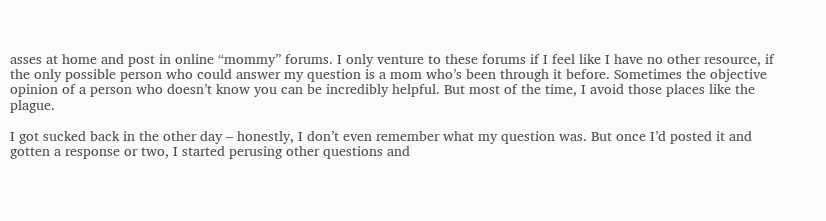asses at home and post in online “mommy” forums. I only venture to these forums if I feel like I have no other resource, if the only possible person who could answer my question is a mom who’s been through it before. Sometimes the objective opinion of a person who doesn’t know you can be incredibly helpful. But most of the time, I avoid those places like the plague.

I got sucked back in the other day – honestly, I don’t even remember what my question was. But once I’d posted it and gotten a response or two, I started perusing other questions and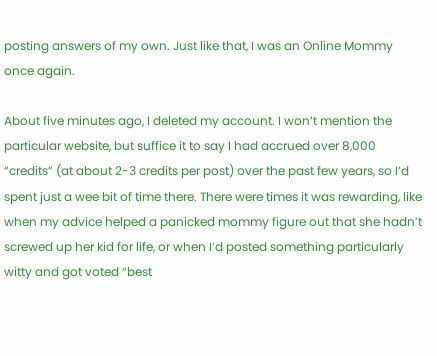posting answers of my own. Just like that, I was an Online Mommy once again.

About five minutes ago, I deleted my account. I won’t mention the particular website, but suffice it to say I had accrued over 8,000 “credits” (at about 2-3 credits per post) over the past few years, so I’d spent just a wee bit of time there. There were times it was rewarding, like when my advice helped a panicked mommy figure out that she hadn’t screwed up her kid for life, or when I’d posted something particularly witty and got voted “best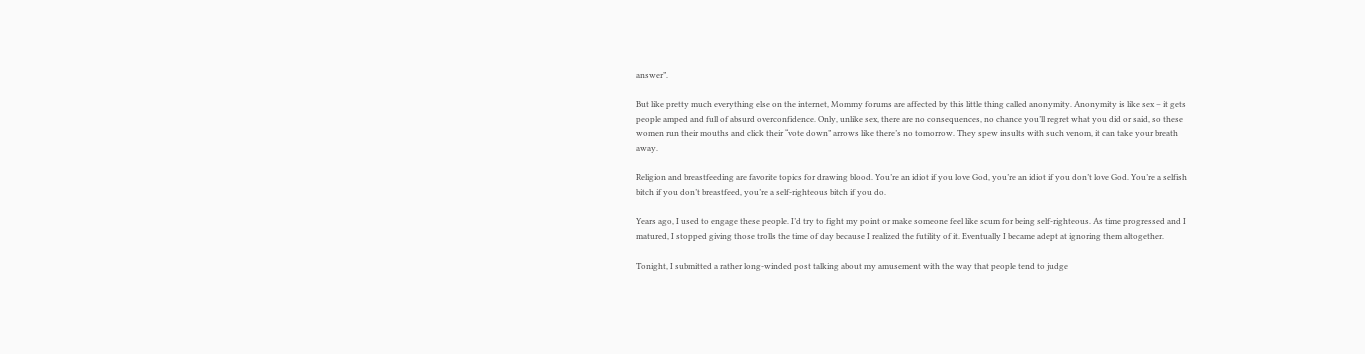answer”.

But like pretty much everything else on the internet, Mommy forums are affected by this little thing called anonymity. Anonymity is like sex – it gets people amped and full of absurd overconfidence. Only, unlike sex, there are no consequences, no chance you’ll regret what you did or said, so these women run their mouths and click their “vote down” arrows like there’s no tomorrow. They spew insults with such venom, it can take your breath away.

Religion and breastfeeding are favorite topics for drawing blood. You’re an idiot if you love God, you’re an idiot if you don’t love God. You’re a selfish bitch if you don’t breastfeed, you’re a self-righteous bitch if you do.

Years ago, I used to engage these people. I’d try to fight my point or make someone feel like scum for being self-righteous. As time progressed and I matured, I stopped giving those trolls the time of day because I realized the futility of it. Eventually I became adept at ignoring them altogether.

Tonight, I submitted a rather long-winded post talking about my amusement with the way that people tend to judge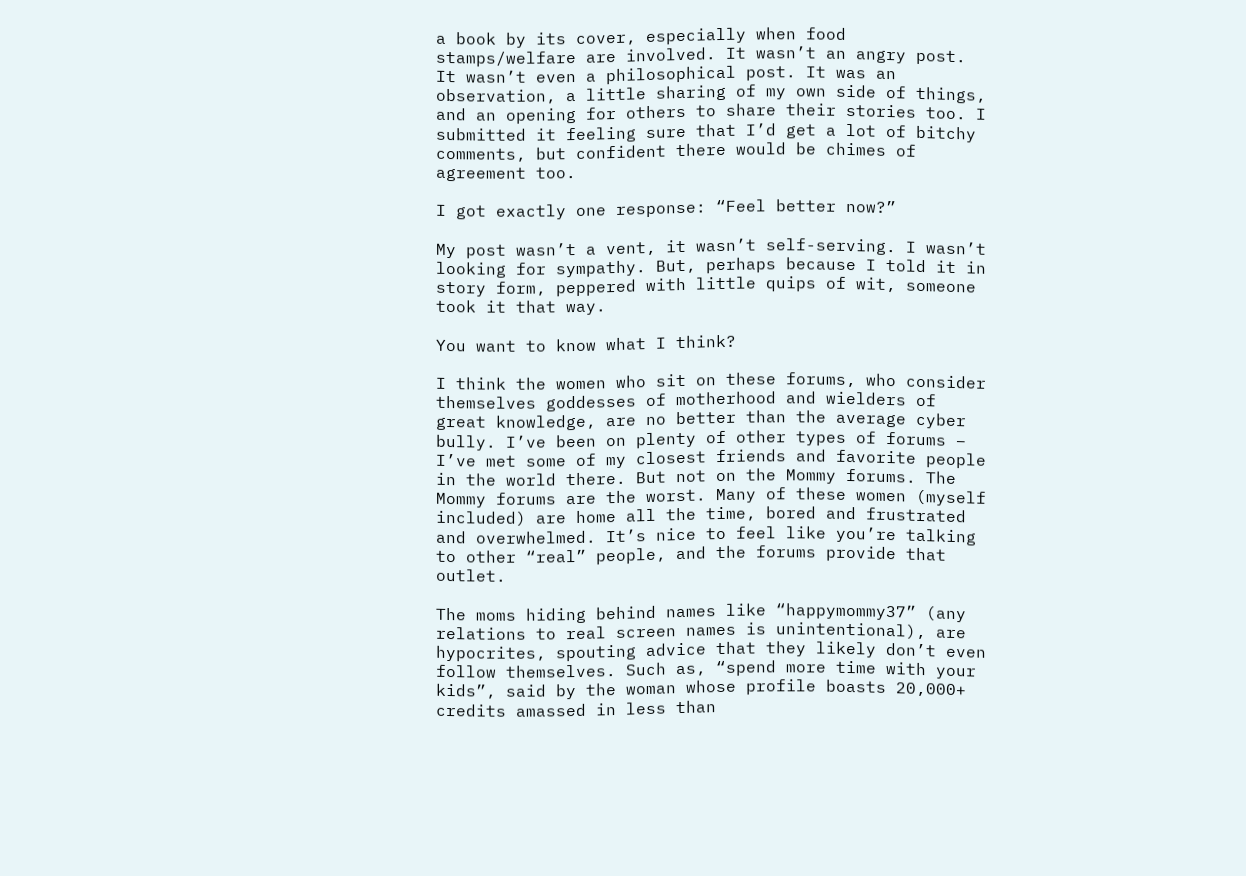a book by its cover, especially when food stamps/welfare are involved. It wasn’t an angry post. It wasn’t even a philosophical post. It was an observation, a little sharing of my own side of things, and an opening for others to share their stories too. I submitted it feeling sure that I’d get a lot of bitchy comments, but confident there would be chimes of agreement too.

I got exactly one response: “Feel better now?”

My post wasn’t a vent, it wasn’t self-serving. I wasn’t looking for sympathy. But, perhaps because I told it in story form, peppered with little quips of wit, someone took it that way.

You want to know what I think?

I think the women who sit on these forums, who consider themselves goddesses of motherhood and wielders of great knowledge, are no better than the average cyber bully. I’ve been on plenty of other types of forums – I’ve met some of my closest friends and favorite people in the world there. But not on the Mommy forums. The Mommy forums are the worst. Many of these women (myself included) are home all the time, bored and frustrated and overwhelmed. It’s nice to feel like you’re talking to other “real” people, and the forums provide that outlet.

The moms hiding behind names like “happymommy37” (any relations to real screen names is unintentional), are hypocrites, spouting advice that they likely don’t even follow themselves. Such as, “spend more time with your kids”, said by the woman whose profile boasts 20,000+ credits amassed in less than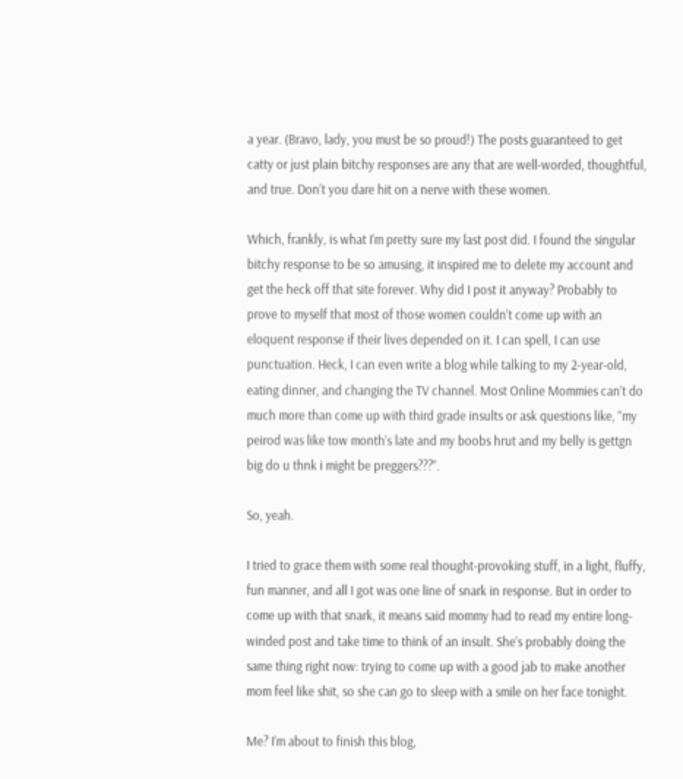a year. (Bravo, lady, you must be so proud!) The posts guaranteed to get catty or just plain bitchy responses are any that are well-worded, thoughtful, and true. Don’t you dare hit on a nerve with these women.

Which, frankly, is what I’m pretty sure my last post did. I found the singular bitchy response to be so amusing, it inspired me to delete my account and get the heck off that site forever. Why did I post it anyway? Probably to prove to myself that most of those women couldn’t come up with an eloquent response if their lives depended on it. I can spell, I can use punctuation. Heck, I can even write a blog while talking to my 2-year-old, eating dinner, and changing the TV channel. Most Online Mommies can’t do much more than come up with third grade insults or ask questions like, “my peirod was like tow month’s late and my boobs hrut and my belly is gettgn big do u thnk i might be preggers???”.

So, yeah.

I tried to grace them with some real thought-provoking stuff, in a light, fluffy, fun manner, and all I got was one line of snark in response. But in order to come up with that snark, it means said mommy had to read my entire long-winded post and take time to think of an insult. She’s probably doing the same thing right now: trying to come up with a good jab to make another mom feel like shit, so she can go to sleep with a smile on her face tonight.

Me? I’m about to finish this blog,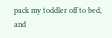pack my toddler off to bed, and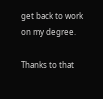get back to work on my degree.

Thanks to that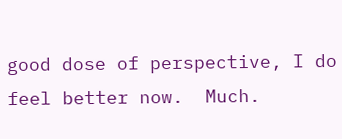good dose of perspective, I do feel better now.  Much.